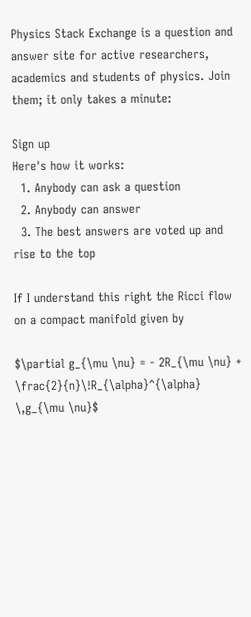Physics Stack Exchange is a question and answer site for active researchers, academics and students of physics. Join them; it only takes a minute:

Sign up
Here's how it works:
  1. Anybody can ask a question
  2. Anybody can answer
  3. The best answers are voted up and rise to the top

If I understand this right the Ricci flow on a compact manifold given by

$\partial g_{\mu \nu} = - 2R_{\mu \nu} + \frac{2}{n}\!R_{\alpha}^{\alpha} \,g_{\mu \nu}$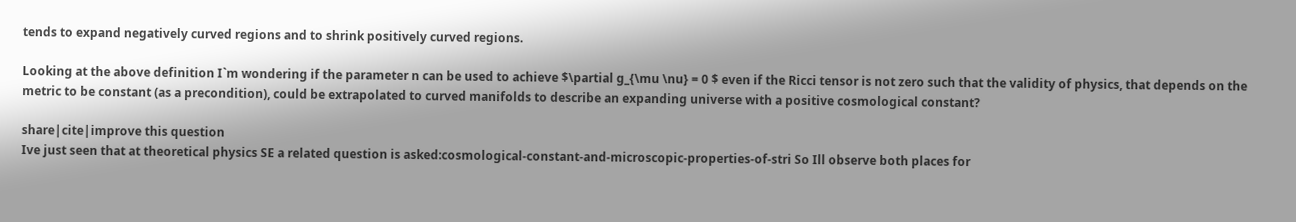tends to expand negatively curved regions and to shrink positively curved regions.

Looking at the above definition I`m wondering if the parameter n can be used to achieve $\partial g_{\mu \nu} = 0 $ even if the Ricci tensor is not zero such that the validity of physics, that depends on the metric to be constant (as a precondition), could be extrapolated to curved manifolds to describe an expanding universe with a positive cosmological constant?

share|cite|improve this question
Ive just seen that at theoretical physics SE a related question is asked:cosmological-constant-and-microscopic-properties-of-stri So Ill observe both places for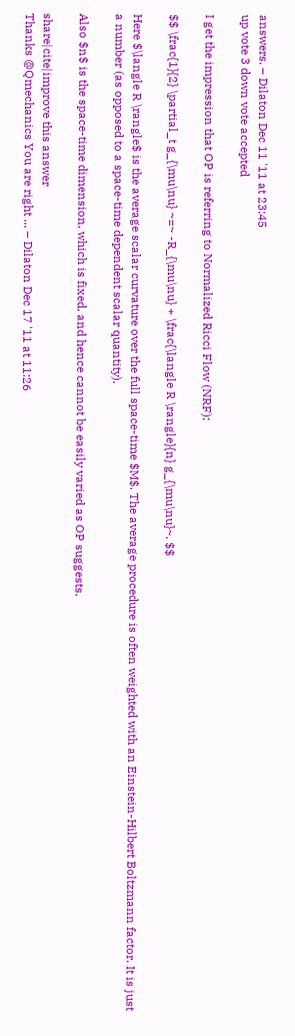answers. – Dilaton Dec 11 '11 at 23:45
up vote 3 down vote accepted

I get the impression that OP is referring to Normalized Ricci Flow (NRF):

$$ \frac{1}{2} \partial_t g_{\mu\nu} ~=~ -R_{\mu\nu} + \frac{\langle R \rangle}{n} g_{\mu\nu}~. $$

Here $\langle R \rangle$ is the average scalar curvature over the full space-time $M$. The average procedure is often weighted with an Einstein-Hilbert Boltzmann factor. It is just a number (as opposed to a space-time dependent scalar quantity).

Also $n$ is the space-time dimension, which is fixed, and hence cannot be easily varied as OP suggests.

share|cite|improve this answer
Thanks @Qmechanics You are right ... – Dilaton Dec 17 '11 at 11:26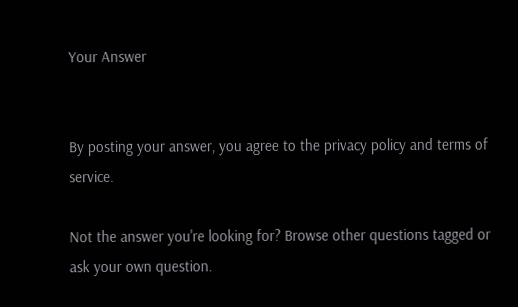Your Answer


By posting your answer, you agree to the privacy policy and terms of service.

Not the answer you're looking for? Browse other questions tagged or ask your own question.